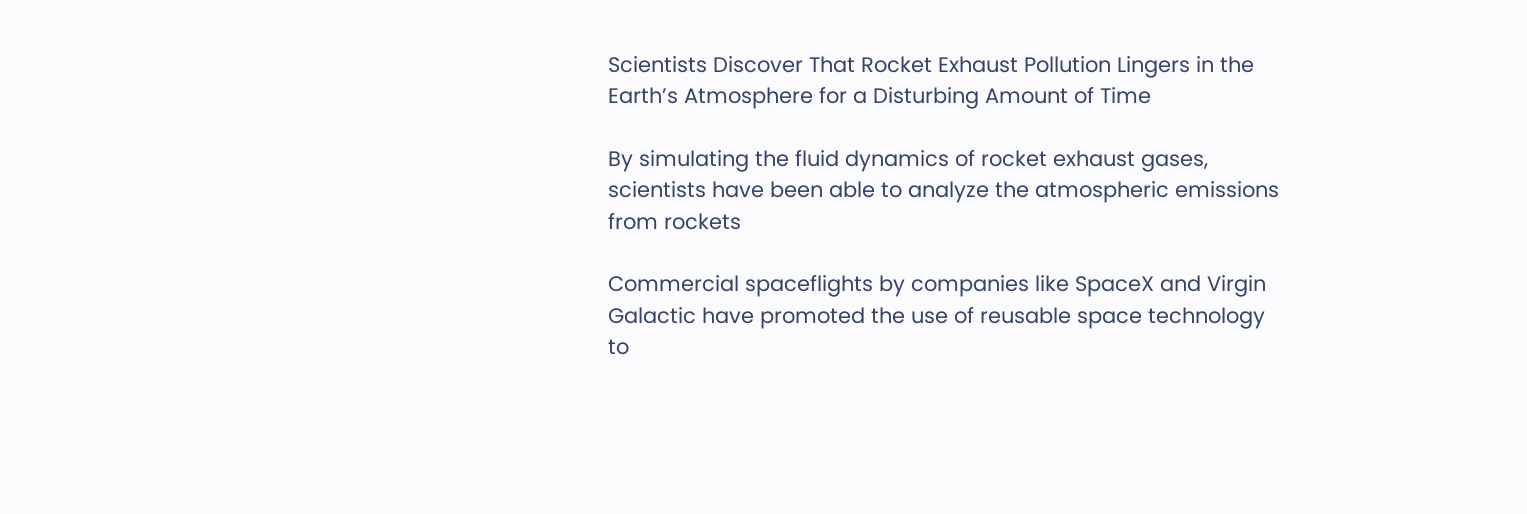Scientists Discover That Rocket Exhaust Pollution Lingers in the Earth’s Atmosphere for a Disturbing Amount of Time

By simulating the fluid dynamics of rocket exhaust gases, scientists have been able to analyze the atmospheric emissions from rockets

Commercial spaceflights by companies like SpaceX and Virgin Galactic have promoted the use of reusable space technology to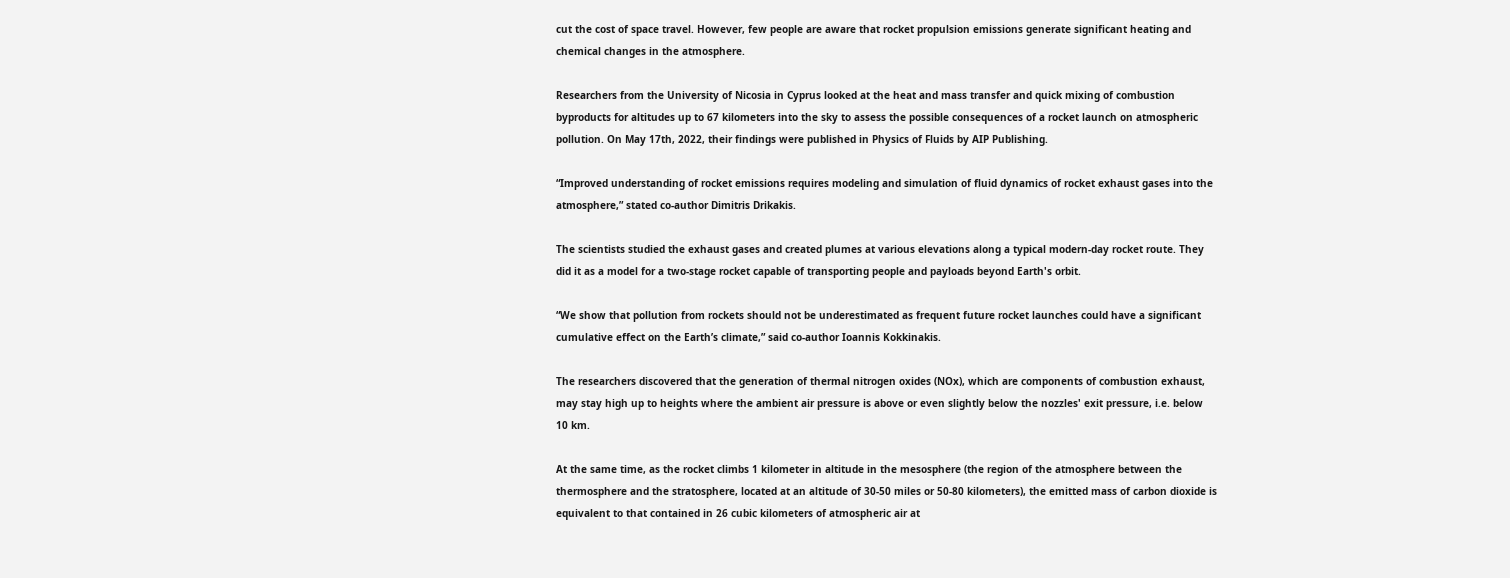cut the cost of space travel. However, few people are aware that rocket propulsion emissions generate significant heating and chemical changes in the atmosphere.

Researchers from the University of Nicosia in Cyprus looked at the heat and mass transfer and quick mixing of combustion byproducts for altitudes up to 67 kilometers into the sky to assess the possible consequences of a rocket launch on atmospheric pollution. On May 17th, 2022, their findings were published in Physics of Fluids by AIP Publishing.

“Improved understanding of rocket emissions requires modeling and simulation of fluid dynamics of rocket exhaust gases into the atmosphere,” stated co-author Dimitris Drikakis.

The scientists studied the exhaust gases and created plumes at various elevations along a typical modern-day rocket route. They did it as a model for a two-stage rocket capable of transporting people and payloads beyond Earth's orbit.

“We show that pollution from rockets should not be underestimated as frequent future rocket launches could have a significant cumulative effect on the Earth’s climate,” said co-author Ioannis Kokkinakis.

The researchers discovered that the generation of thermal nitrogen oxides (NOx), which are components of combustion exhaust, may stay high up to heights where the ambient air pressure is above or even slightly below the nozzles' exit pressure, i.e. below 10 km.

At the same time, as the rocket climbs 1 kilometer in altitude in the mesosphere (the region of the atmosphere between the thermosphere and the stratosphere, located at an altitude of 30-50 miles or 50-80 kilometers), the emitted mass of carbon dioxide is equivalent to that contained in 26 cubic kilometers of atmospheric air at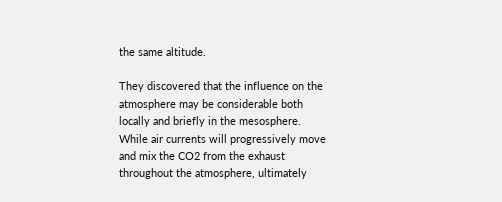the same altitude.

They discovered that the influence on the atmosphere may be considerable both locally and briefly in the mesosphere. While air currents will progressively move and mix the CO2 from the exhaust throughout the atmosphere, ultimately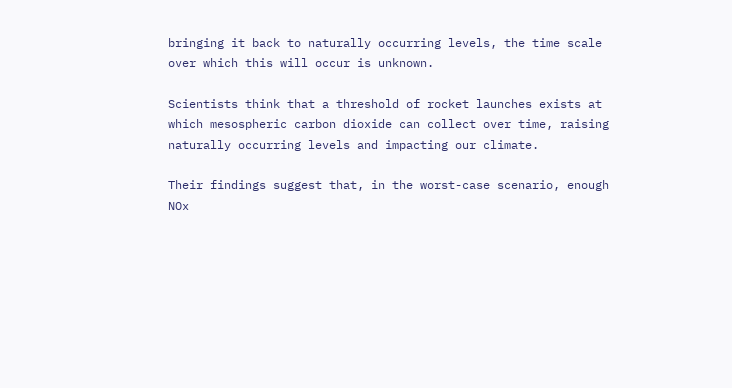bringing it back to naturally occurring levels, the time scale over which this will occur is unknown.

Scientists think that a threshold of rocket launches exists at which mesospheric carbon dioxide can collect over time, raising naturally occurring levels and impacting our climate.

Their findings suggest that, in the worst-case scenario, enough NOx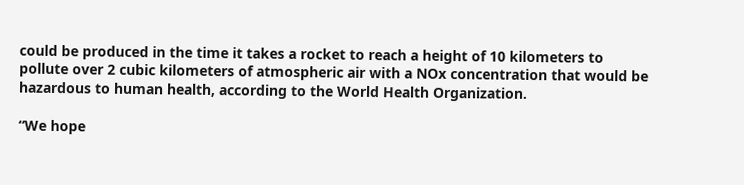could be produced in the time it takes a rocket to reach a height of 10 kilometers to pollute over 2 cubic kilometers of atmospheric air with a NOx concentration that would be hazardous to human health, according to the World Health Organization.

“We hope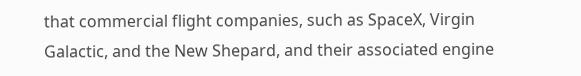that commercial flight companies, such as SpaceX, Virgin Galactic, and the New Shepard, and their associated engine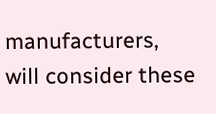manufacturers, will consider these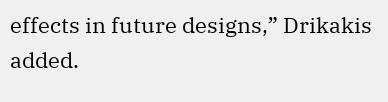effects in future designs,” Drikakis added.